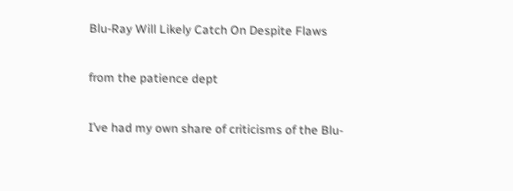Blu-Ray Will Likely Catch On Despite Flaws

from the patience dept

I’ve had my own share of criticisms of the Blu-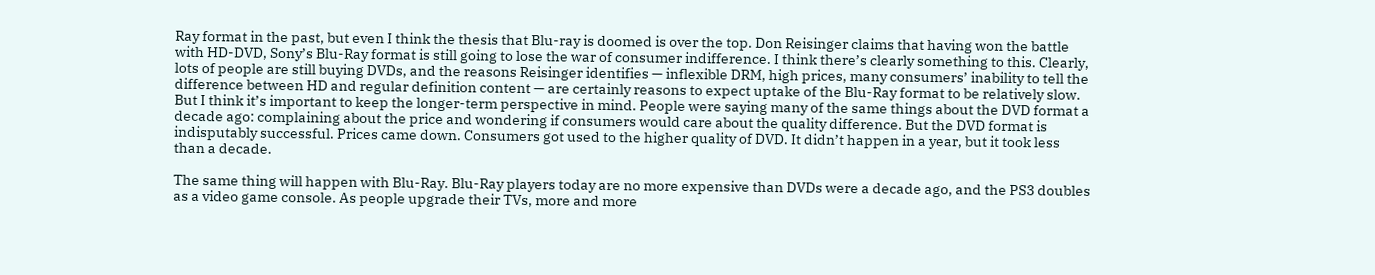Ray format in the past, but even I think the thesis that Blu-ray is doomed is over the top. Don Reisinger claims that having won the battle with HD-DVD, Sony’s Blu-Ray format is still going to lose the war of consumer indifference. I think there’s clearly something to this. Clearly, lots of people are still buying DVDs, and the reasons Reisinger identifies — inflexible DRM, high prices, many consumers’ inability to tell the difference between HD and regular definition content — are certainly reasons to expect uptake of the Blu-Ray format to be relatively slow. But I think it’s important to keep the longer-term perspective in mind. People were saying many of the same things about the DVD format a decade ago: complaining about the price and wondering if consumers would care about the quality difference. But the DVD format is indisputably successful. Prices came down. Consumers got used to the higher quality of DVD. It didn’t happen in a year, but it took less than a decade.

The same thing will happen with Blu-Ray. Blu-Ray players today are no more expensive than DVDs were a decade ago, and the PS3 doubles as a video game console. As people upgrade their TVs, more and more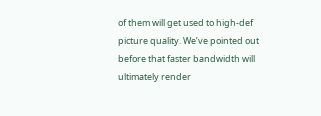of them will get used to high-def picture quality. We’ve pointed out before that faster bandwidth will ultimately render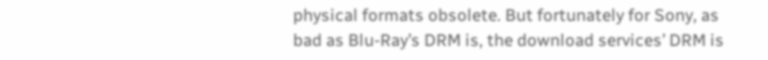physical formats obsolete. But fortunately for Sony, as bad as Blu-Ray’s DRM is, the download services’ DRM is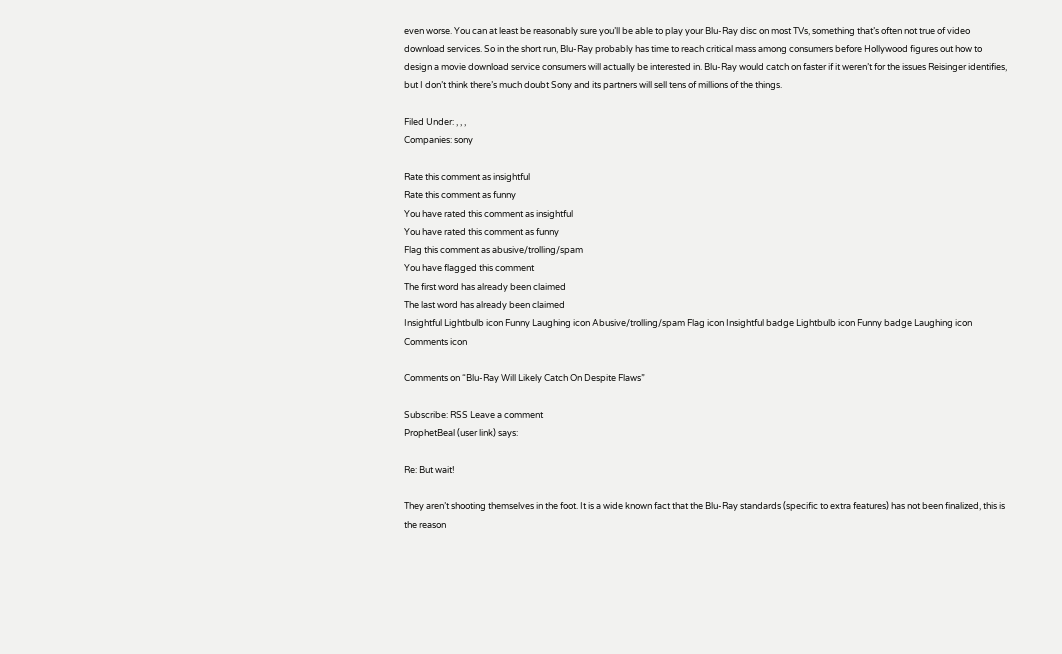even worse. You can at least be reasonably sure you’ll be able to play your Blu-Ray disc on most TVs, something that’s often not true of video download services. So in the short run, Blu-Ray probably has time to reach critical mass among consumers before Hollywood figures out how to design a movie download service consumers will actually be interested in. Blu-Ray would catch on faster if it weren’t for the issues Reisinger identifies, but I don’t think there’s much doubt Sony and its partners will sell tens of millions of the things.

Filed Under: , , ,
Companies: sony

Rate this comment as insightful
Rate this comment as funny
You have rated this comment as insightful
You have rated this comment as funny
Flag this comment as abusive/trolling/spam
You have flagged this comment
The first word has already been claimed
The last word has already been claimed
Insightful Lightbulb icon Funny Laughing icon Abusive/trolling/spam Flag icon Insightful badge Lightbulb icon Funny badge Laughing icon Comments icon

Comments on “Blu-Ray Will Likely Catch On Despite Flaws”

Subscribe: RSS Leave a comment
ProphetBeal (user link) says:

Re: But wait!

They aren’t shooting themselves in the foot. It is a wide known fact that the Blu-Ray standards (specific to extra features) has not been finalized, this is the reason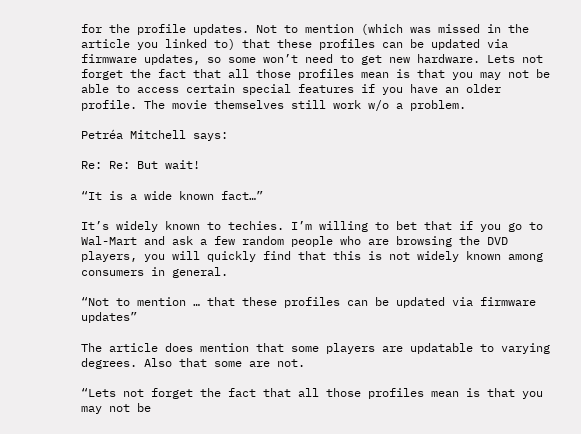for the profile updates. Not to mention (which was missed in the article you linked to) that these profiles can be updated via firmware updates, so some won’t need to get new hardware. Lets not forget the fact that all those profiles mean is that you may not be able to access certain special features if you have an older profile. The movie themselves still work w/o a problem.

Petréa Mitchell says:

Re: Re: But wait!

“It is a wide known fact…”

It’s widely known to techies. I’m willing to bet that if you go to Wal-Mart and ask a few random people who are browsing the DVD players, you will quickly find that this is not widely known among consumers in general.

“Not to mention … that these profiles can be updated via firmware updates”

The article does mention that some players are updatable to varying degrees. Also that some are not.

“Lets not forget the fact that all those profiles mean is that you may not be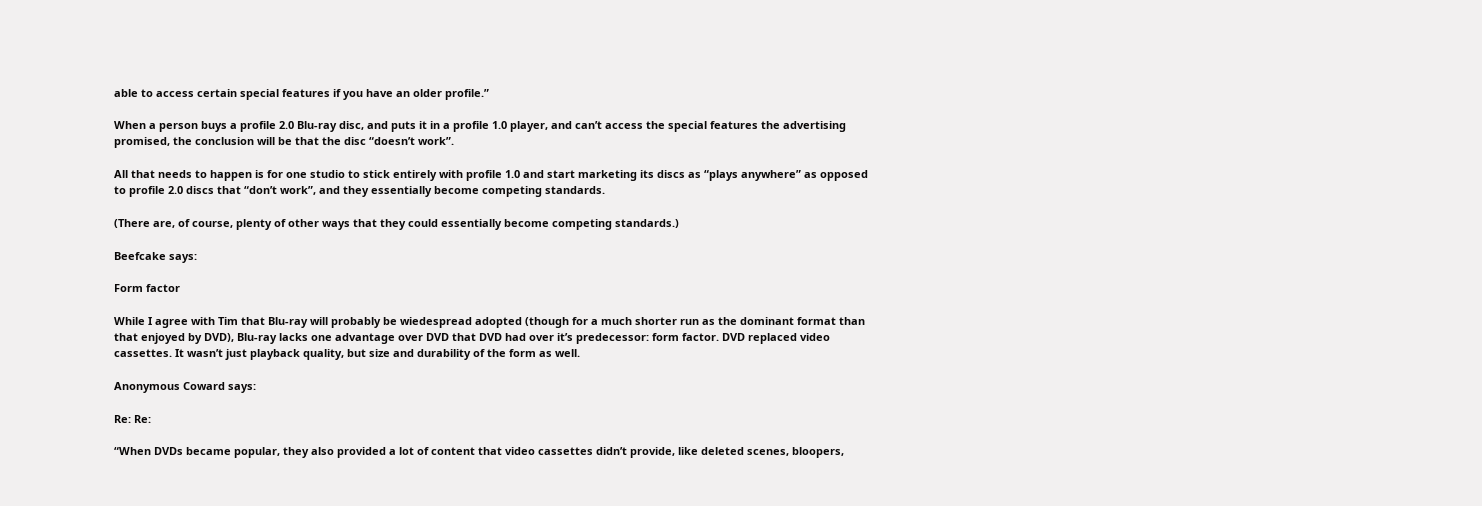able to access certain special features if you have an older profile.”

When a person buys a profile 2.0 Blu-ray disc, and puts it in a profile 1.0 player, and can’t access the special features the advertising promised, the conclusion will be that the disc “doesn’t work”.

All that needs to happen is for one studio to stick entirely with profile 1.0 and start marketing its discs as “plays anywhere” as opposed to profile 2.0 discs that “don’t work”, and they essentially become competing standards.

(There are, of course, plenty of other ways that they could essentially become competing standards.)

Beefcake says:

Form factor

While I agree with Tim that Blu-ray will probably be wiedespread adopted (though for a much shorter run as the dominant format than that enjoyed by DVD), Blu-ray lacks one advantage over DVD that DVD had over it’s predecessor: form factor. DVD replaced video cassettes. It wasn’t just playback quality, but size and durability of the form as well.

Anonymous Coward says:

Re: Re:

“When DVDs became popular, they also provided a lot of content that video cassettes didn’t provide, like deleted scenes, bloopers,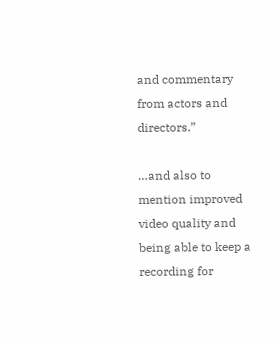and commentary from actors and directors.”

…and also to mention improved video quality and being able to keep a recording for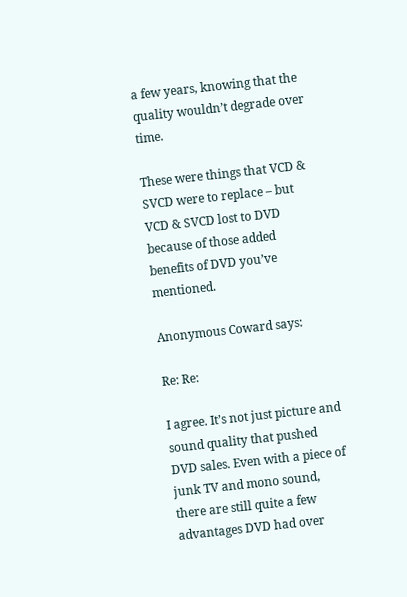a few years, knowing that the quality wouldn’t degrade over time.

These were things that VCD & SVCD were to replace – but VCD & SVCD lost to DVD because of those added benefits of DVD you’ve mentioned.

Anonymous Coward says:

Re: Re:

I agree. It’s not just picture and sound quality that pushed DVD sales. Even with a piece of junk TV and mono sound, there are still quite a few advantages DVD had over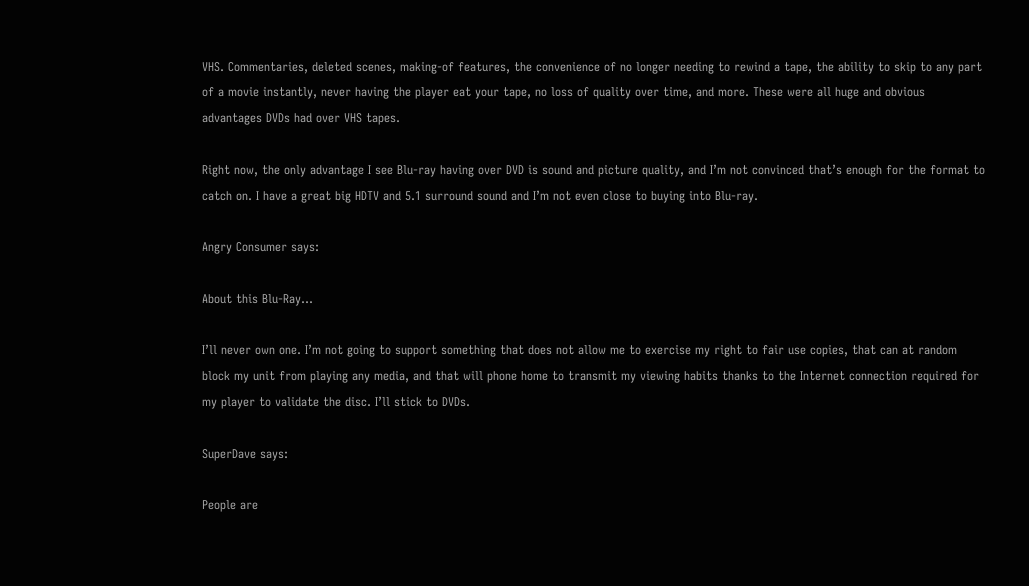VHS. Commentaries, deleted scenes, making-of features, the convenience of no longer needing to rewind a tape, the ability to skip to any part of a movie instantly, never having the player eat your tape, no loss of quality over time, and more. These were all huge and obvious advantages DVDs had over VHS tapes.

Right now, the only advantage I see Blu-ray having over DVD is sound and picture quality, and I’m not convinced that’s enough for the format to catch on. I have a great big HDTV and 5.1 surround sound and I’m not even close to buying into Blu-ray.

Angry Consumer says:

About this Blu-Ray...

I’ll never own one. I’m not going to support something that does not allow me to exercise my right to fair use copies, that can at random block my unit from playing any media, and that will phone home to transmit my viewing habits thanks to the Internet connection required for my player to validate the disc. I’ll stick to DVDs.

SuperDave says:

People are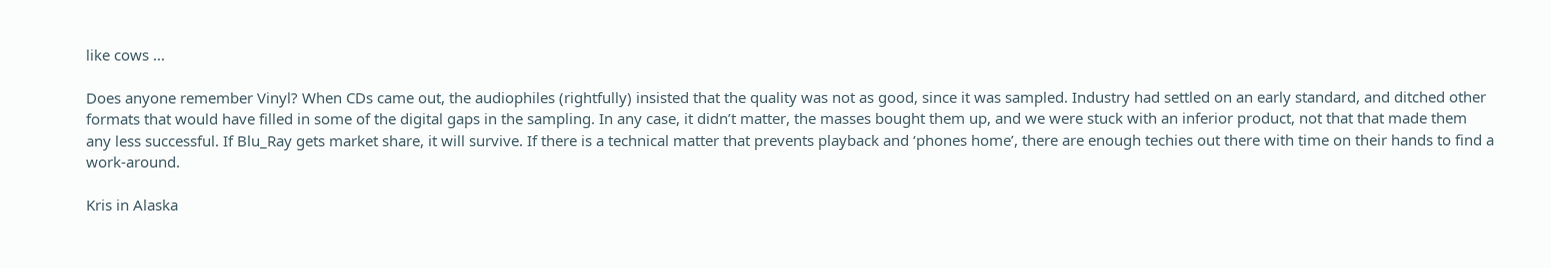like cows ...

Does anyone remember Vinyl? When CDs came out, the audiophiles (rightfully) insisted that the quality was not as good, since it was sampled. Industry had settled on an early standard, and ditched other formats that would have filled in some of the digital gaps in the sampling. In any case, it didn’t matter, the masses bought them up, and we were stuck with an inferior product, not that that made them any less successful. If Blu_Ray gets market share, it will survive. If there is a technical matter that prevents playback and ‘phones home’, there are enough techies out there with time on their hands to find a work-around.

Kris in Alaska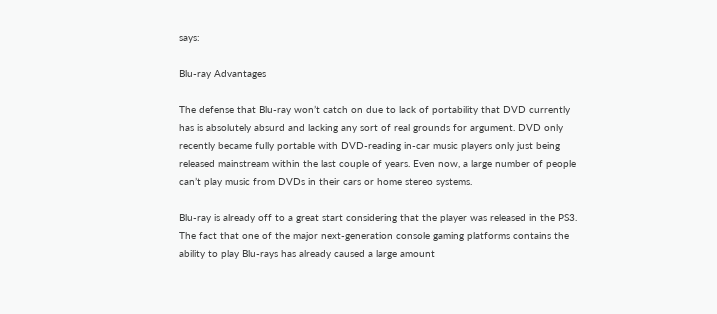says:

Blu-ray Advantages

The defense that Blu-ray won’t catch on due to lack of portability that DVD currently has is absolutely absurd and lacking any sort of real grounds for argument. DVD only recently became fully portable with DVD-reading in-car music players only just being released mainstream within the last couple of years. Even now, a large number of people can’t play music from DVDs in their cars or home stereo systems.

Blu-ray is already off to a great start considering that the player was released in the PS3. The fact that one of the major next-generation console gaming platforms contains the ability to play Blu-rays has already caused a large amount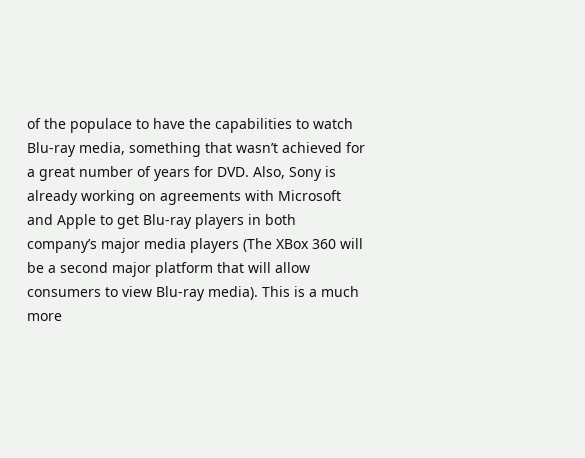of the populace to have the capabilities to watch Blu-ray media, something that wasn’t achieved for a great number of years for DVD. Also, Sony is already working on agreements with Microsoft and Apple to get Blu-ray players in both company’s major media players (The XBox 360 will be a second major platform that will allow consumers to view Blu-ray media). This is a much more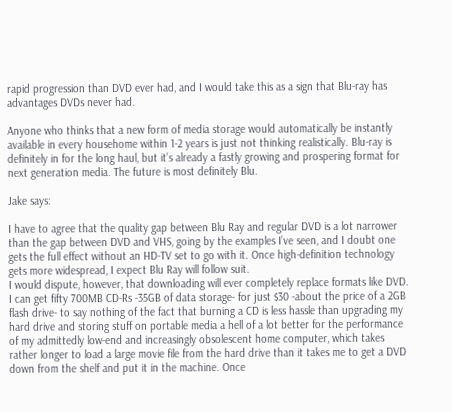rapid progression than DVD ever had, and I would take this as a sign that Blu-ray has advantages DVDs never had.

Anyone who thinks that a new form of media storage would automatically be instantly available in every househome within 1-2 years is just not thinking realistically. Blu-ray is definitely in for the long haul, but it’s already a fastly growing and prospering format for next generation media. The future is most definitely Blu.

Jake says:

I have to agree that the quality gap between Blu Ray and regular DVD is a lot narrower than the gap between DVD and VHS, going by the examples I’ve seen, and I doubt one gets the full effect without an HD-TV set to go with it. Once high-definition technology gets more widespread, I expect Blu Ray will follow suit.
I would dispute, however, that downloading will ever completely replace formats like DVD. I can get fifty 700MB CD-Rs -35GB of data storage- for just $30 -about the price of a 2GB flash drive- to say nothing of the fact that burning a CD is less hassle than upgrading my hard drive and storing stuff on portable media a hell of a lot better for the performance of my admittedly low-end and increasingly obsolescent home computer, which takes rather longer to load a large movie file from the hard drive than it takes me to get a DVD down from the shelf and put it in the machine. Once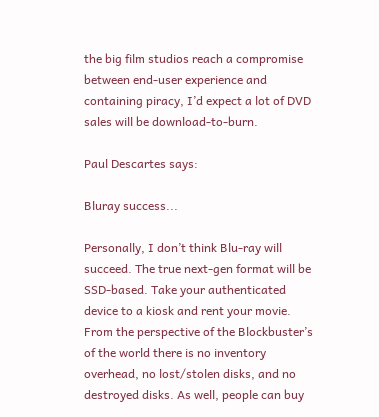the big film studios reach a compromise between end-user experience and containing piracy, I’d expect a lot of DVD sales will be download-to-burn.

Paul Descartes says:

Bluray success...

Personally, I don’t think Blu-ray will succeed. The true next-gen format will be SSD-based. Take your authenticated device to a kiosk and rent your movie. From the perspective of the Blockbuster’s of the world there is no inventory overhead, no lost/stolen disks, and no destroyed disks. As well, people can buy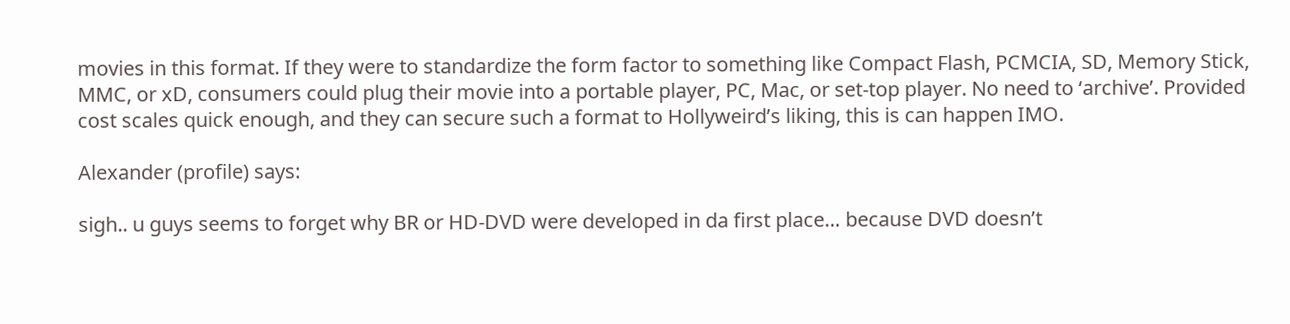movies in this format. If they were to standardize the form factor to something like Compact Flash, PCMCIA, SD, Memory Stick, MMC, or xD, consumers could plug their movie into a portable player, PC, Mac, or set-top player. No need to ‘archive’. Provided cost scales quick enough, and they can secure such a format to Hollyweird’s liking, this is can happen IMO.

Alexander (profile) says:

sigh.. u guys seems to forget why BR or HD-DVD were developed in da first place… because DVD doesn’t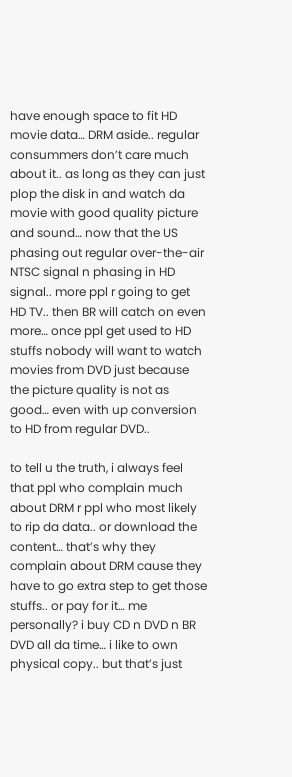have enough space to fit HD movie data… DRM aside.. regular consummers don’t care much about it.. as long as they can just plop the disk in and watch da movie with good quality picture and sound… now that the US phasing out regular over-the-air NTSC signal n phasing in HD signal.. more ppl r going to get HD TV.. then BR will catch on even more… once ppl get used to HD stuffs nobody will want to watch movies from DVD just because the picture quality is not as good… even with up conversion to HD from regular DVD..

to tell u the truth, i always feel that ppl who complain much about DRM r ppl who most likely to rip da data.. or download the content… that’s why they complain about DRM cause they have to go extra step to get those stuffs.. or pay for it… me personally? i buy CD n DVD n BR DVD all da time… i like to own physical copy.. but that’s just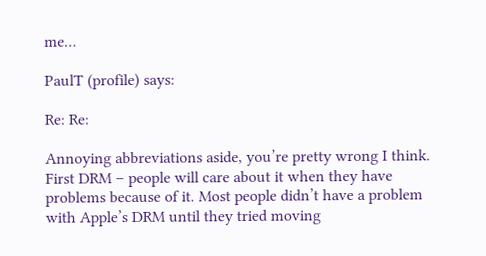me…

PaulT (profile) says:

Re: Re:

Annoying abbreviations aside, you’re pretty wrong I think. First DRM – people will care about it when they have problems because of it. Most people didn’t have a problem with Apple’s DRM until they tried moving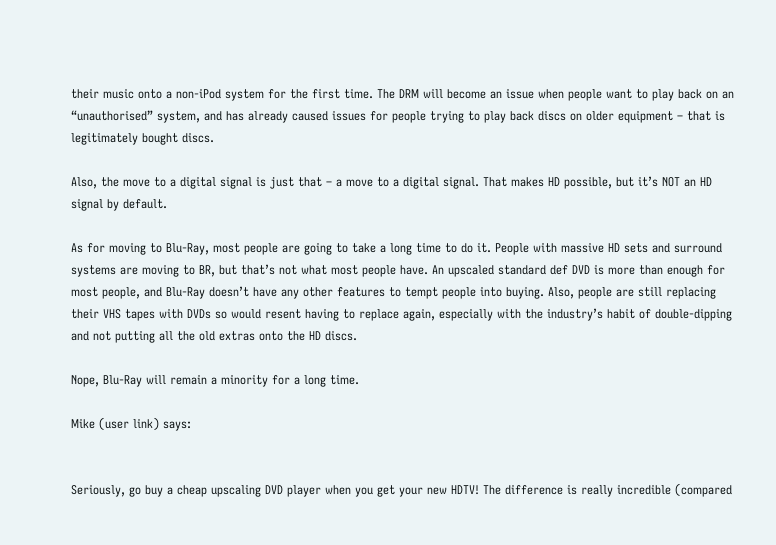their music onto a non-iPod system for the first time. The DRM will become an issue when people want to play back on an “unauthorised” system, and has already caused issues for people trying to play back discs on older equipment – that is legitimately bought discs.

Also, the move to a digital signal is just that – a move to a digital signal. That makes HD possible, but it’s NOT an HD signal by default.

As for moving to Blu-Ray, most people are going to take a long time to do it. People with massive HD sets and surround systems are moving to BR, but that’s not what most people have. An upscaled standard def DVD is more than enough for most people, and Blu-Ray doesn’t have any other features to tempt people into buying. Also, people are still replacing their VHS tapes with DVDs so would resent having to replace again, especially with the industry’s habit of double-dipping and not putting all the old extras onto the HD discs.

Nope, Blu-Ray will remain a minority for a long time.

Mike (user link) says:


Seriously, go buy a cheap upscaling DVD player when you get your new HDTV! The difference is really incredible (compared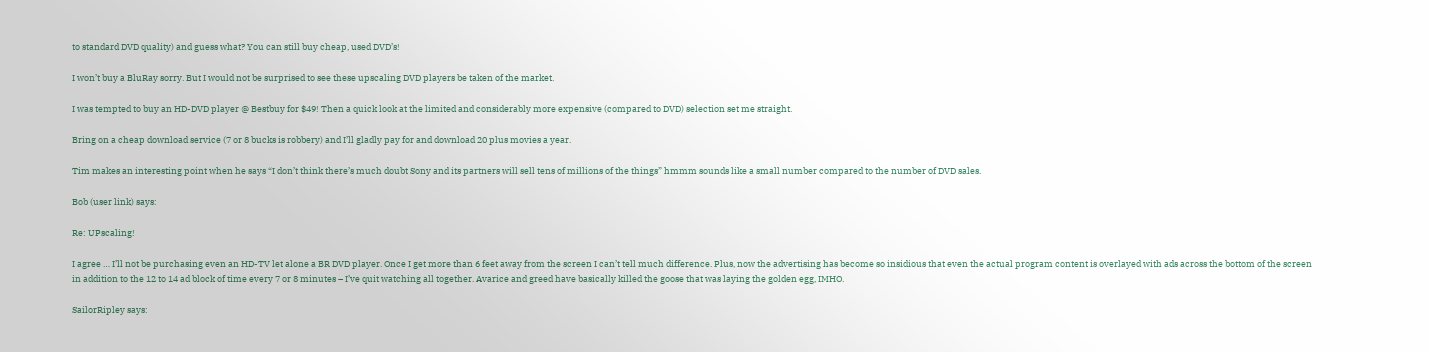to standard DVD quality) and guess what? You can still buy cheap, used DVD’s!

I won’t buy a BluRay sorry. But I would not be surprised to see these upscaling DVD players be taken of the market.

I was tempted to buy an HD-DVD player @ Bestbuy for $49! Then a quick look at the limited and considerably more expensive (compared to DVD) selection set me straight.

Bring on a cheap download service (7 or 8 bucks is robbery) and I’ll gladly pay for and download 20 plus movies a year.

Tim makes an interesting point when he says “I don’t think there’s much doubt Sony and its partners will sell tens of millions of the things” hmmm sounds like a small number compared to the number of DVD sales.

Bob (user link) says:

Re: UPscaling!

I agree … I’ll not be purchasing even an HD-TV let alone a BR DVD player. Once I get more than 6 feet away from the screen I can’t tell much difference. Plus, now the advertising has become so insidious that even the actual program content is overlayed with ads across the bottom of the screen in addition to the 12 to 14 ad block of time every 7 or 8 minutes – I’ve quit watching all together. Avarice and greed have basically killed the goose that was laying the golden egg, IMHO.

SailorRipley says: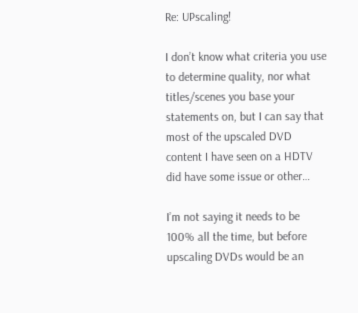Re: UPscaling!

I don’t know what criteria you use to determine quality, nor what titles/scenes you base your statements on, but I can say that most of the upscaled DVD content I have seen on a HDTV did have some issue or other…

I’m not saying it needs to be 100% all the time, but before upscaling DVDs would be an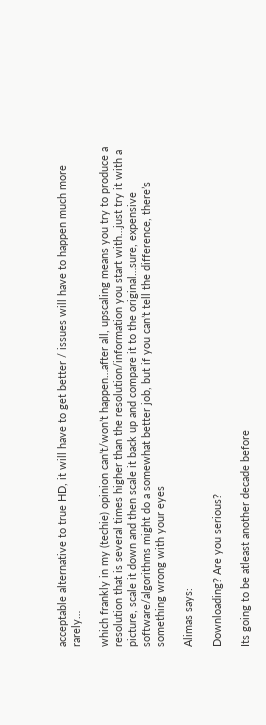acceptable alternative to true HD, it will have to get better / issues will have to happen much more rarely…

which frankly in my (techie) opinion can’t/won’t happen…after all, upscaling means you try to produce a resolution that is several times higher than the resolution/information you start with…just try it with a picture, scale it down and then scale it back up and compare it to the original…sure, expensive software/algorithms might do a somewhat better job, but if you can’t tell the difference, there’s something wrong with your eyes

Alimas says:

Downloading? Are you serious?

Its going to be atleast another decade before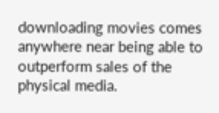downloading movies comes anywhere near being able to outperform sales of the physical media.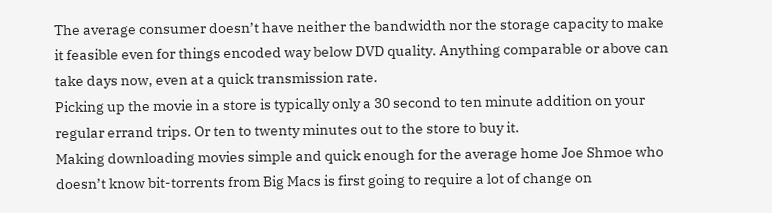The average consumer doesn’t have neither the bandwidth nor the storage capacity to make it feasible even for things encoded way below DVD quality. Anything comparable or above can take days now, even at a quick transmission rate.
Picking up the movie in a store is typically only a 30 second to ten minute addition on your regular errand trips. Or ten to twenty minutes out to the store to buy it.
Making downloading movies simple and quick enough for the average home Joe Shmoe who doesn’t know bit-torrents from Big Macs is first going to require a lot of change on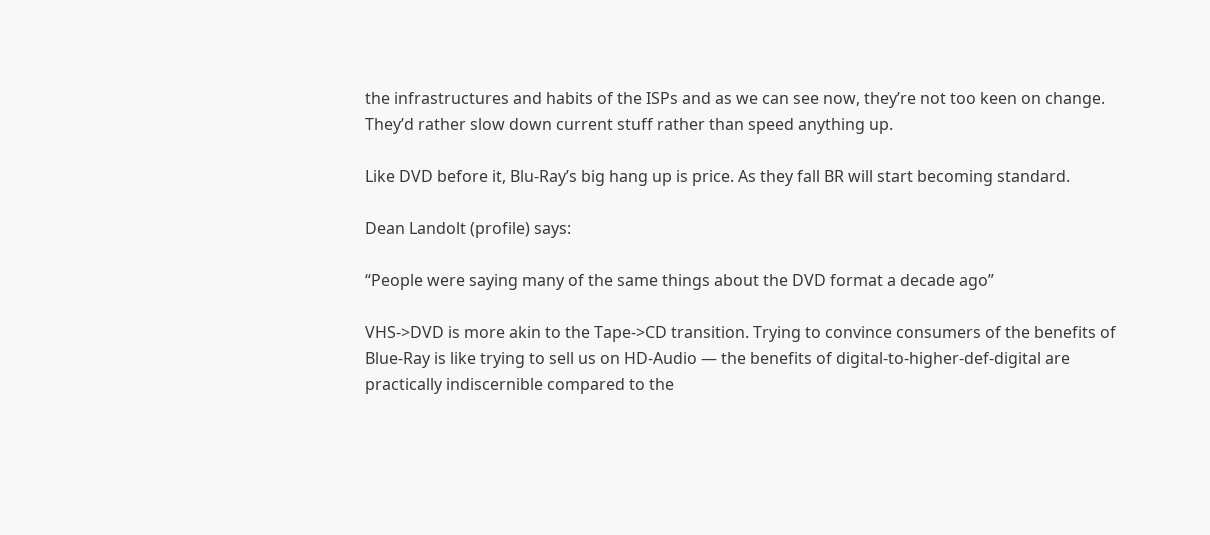the infrastructures and habits of the ISPs and as we can see now, they’re not too keen on change. They’d rather slow down current stuff rather than speed anything up.

Like DVD before it, Blu-Ray’s big hang up is price. As they fall BR will start becoming standard.

Dean Landolt (profile) says:

“People were saying many of the same things about the DVD format a decade ago”

VHS->DVD is more akin to the Tape->CD transition. Trying to convince consumers of the benefits of Blue-Ray is like trying to sell us on HD-Audio — the benefits of digital-to-higher-def-digital are practically indiscernible compared to the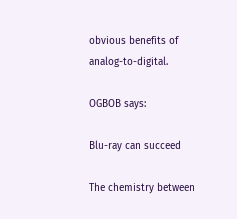obvious benefits of analog-to-digital.

OGBOB says:

Blu-ray can succeed

The chemistry between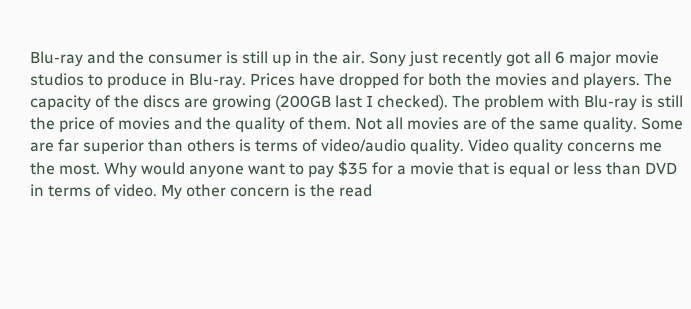Blu-ray and the consumer is still up in the air. Sony just recently got all 6 major movie studios to produce in Blu-ray. Prices have dropped for both the movies and players. The capacity of the discs are growing (200GB last I checked). The problem with Blu-ray is still the price of movies and the quality of them. Not all movies are of the same quality. Some are far superior than others is terms of video/audio quality. Video quality concerns me the most. Why would anyone want to pay $35 for a movie that is equal or less than DVD in terms of video. My other concern is the read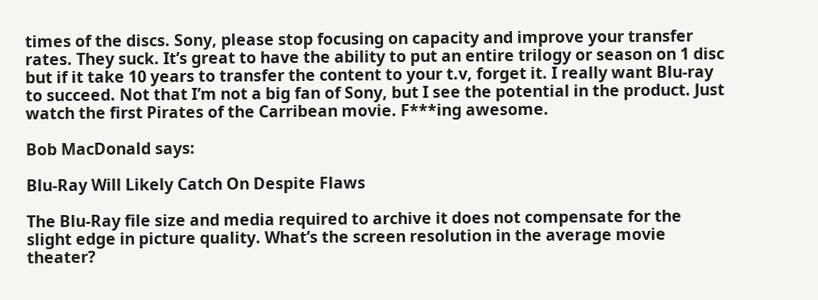times of the discs. Sony, please stop focusing on capacity and improve your transfer rates. They suck. It’s great to have the ability to put an entire trilogy or season on 1 disc but if it take 10 years to transfer the content to your t.v, forget it. I really want Blu-ray to succeed. Not that I’m not a big fan of Sony, but I see the potential in the product. Just watch the first Pirates of the Carribean movie. F***ing awesome.

Bob MacDonald says:

Blu-Ray Will Likely Catch On Despite Flaws

The Blu-Ray file size and media required to archive it does not compensate for the slight edge in picture quality. What’s the screen resolution in the average movie theater?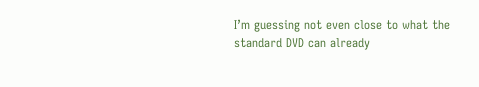I’m guessing not even close to what the standard DVD can already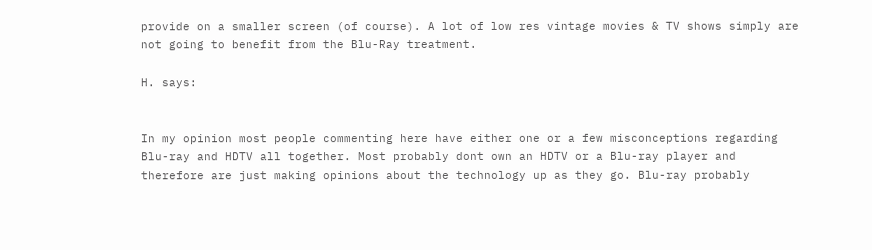provide on a smaller screen (of course). A lot of low res vintage movies & TV shows simply are not going to benefit from the Blu-Ray treatment.

H. says:


In my opinion most people commenting here have either one or a few misconceptions regarding Blu-ray and HDTV all together. Most probably dont own an HDTV or a Blu-ray player and therefore are just making opinions about the technology up as they go. Blu-ray probably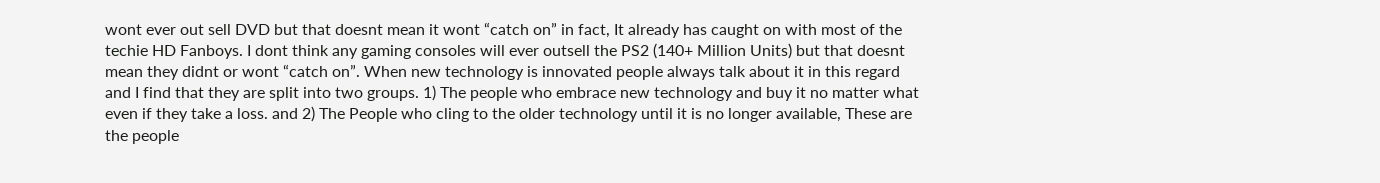wont ever out sell DVD but that doesnt mean it wont “catch on” in fact, It already has caught on with most of the techie HD Fanboys. I dont think any gaming consoles will ever outsell the PS2 (140+ Million Units) but that doesnt mean they didnt or wont “catch on”. When new technology is innovated people always talk about it in this regard and I find that they are split into two groups. 1) The people who embrace new technology and buy it no matter what even if they take a loss. and 2) The People who cling to the older technology until it is no longer available, These are the people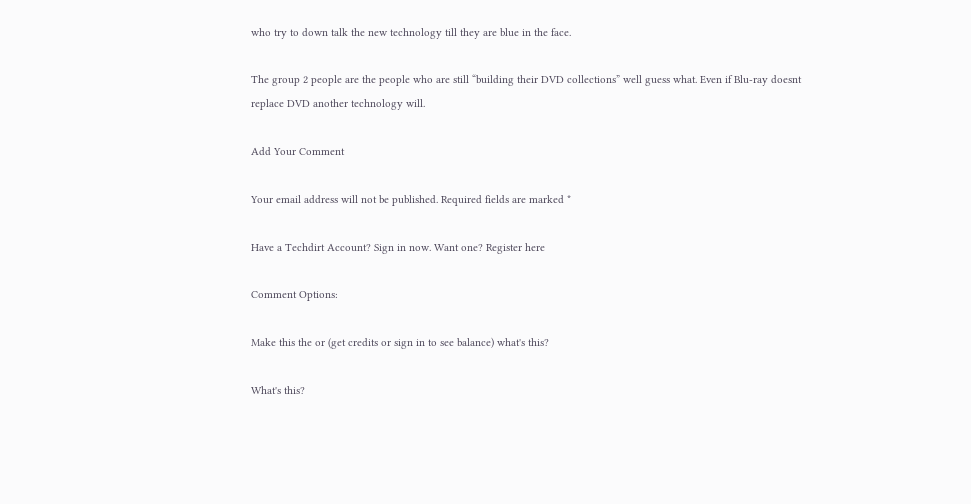who try to down talk the new technology till they are blue in the face.

The group 2 people are the people who are still “building their DVD collections” well guess what. Even if Blu-ray doesnt replace DVD another technology will.

Add Your Comment

Your email address will not be published. Required fields are marked *

Have a Techdirt Account? Sign in now. Want one? Register here

Comment Options:

Make this the or (get credits or sign in to see balance) what's this?

What's this?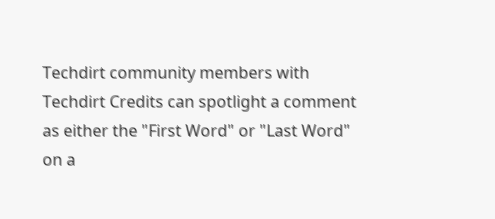Techdirt community members with Techdirt Credits can spotlight a comment as either the "First Word" or "Last Word" on a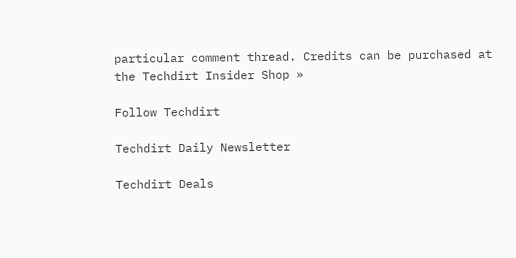particular comment thread. Credits can be purchased at the Techdirt Insider Shop »

Follow Techdirt

Techdirt Daily Newsletter

Techdirt Deals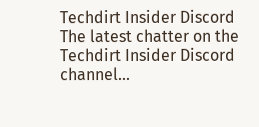Techdirt Insider Discord
The latest chatter on the Techdirt Insider Discord channel...